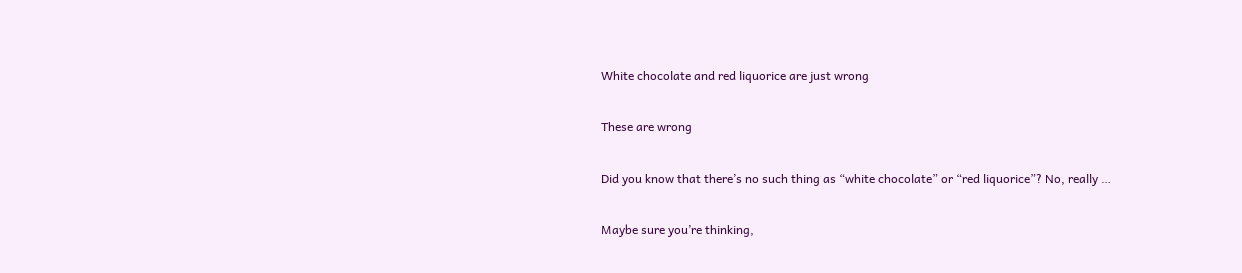White chocolate and red liquorice are just wrong

These are wrong

Did you know that there’s no such thing as “white chocolate” or “red liquorice”? No, really …

Maybe sure you’re thinking,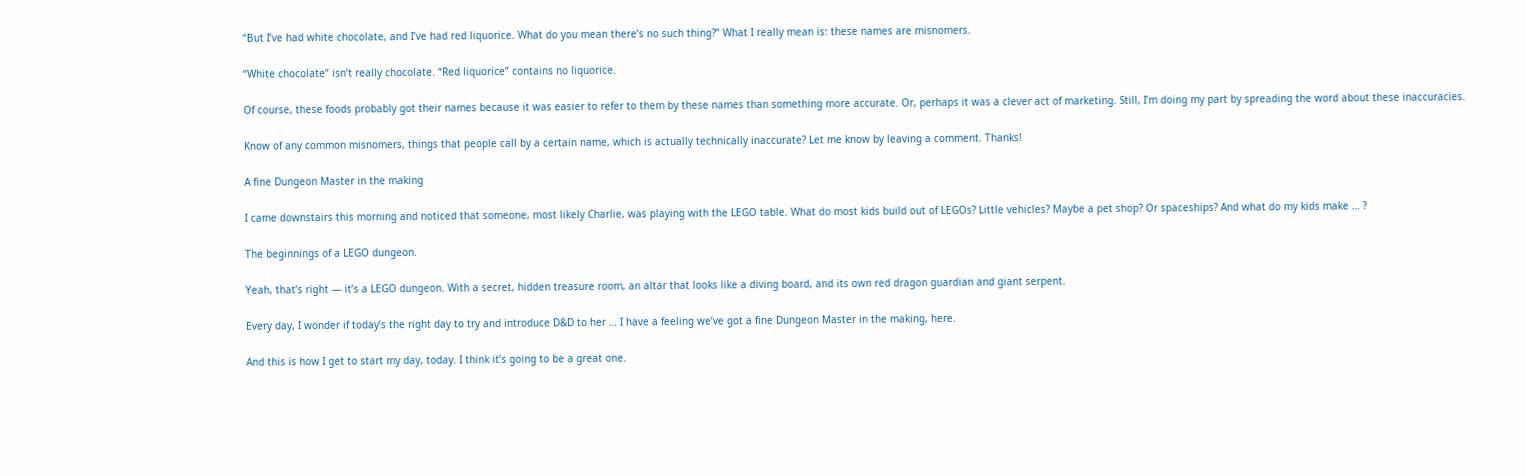“But I’ve had white chocolate, and I’ve had red liquorice. What do you mean there’s no such thing?” What I really mean is: these names are misnomers.

“White chocolate” isn’t really chocolate. “Red liquorice” contains no liquorice.

Of course, these foods probably got their names because it was easier to refer to them by these names than something more accurate. Or, perhaps it was a clever act of marketing. Still, I’m doing my part by spreading the word about these inaccuracies.

Know of any common misnomers, things that people call by a certain name, which is actually technically inaccurate? Let me know by leaving a comment. Thanks!

A fine Dungeon Master in the making

I came downstairs this morning and noticed that someone, most likely Charlie, was playing with the LEGO table. What do most kids build out of LEGOs? Little vehicles? Maybe a pet shop? Or spaceships? And what do my kids make … ?

The beginnings of a LEGO dungeon.

Yeah, that’s right — it’s a LEGO dungeon. With a secret, hidden treasure room, an altar that looks like a diving board, and its own red dragon guardian and giant serpent.

Every day, I wonder if today’s the right day to try and introduce D&D to her … I have a feeling we’ve got a fine Dungeon Master in the making, here.

And this is how I get to start my day, today. I think it’s going to be a great one.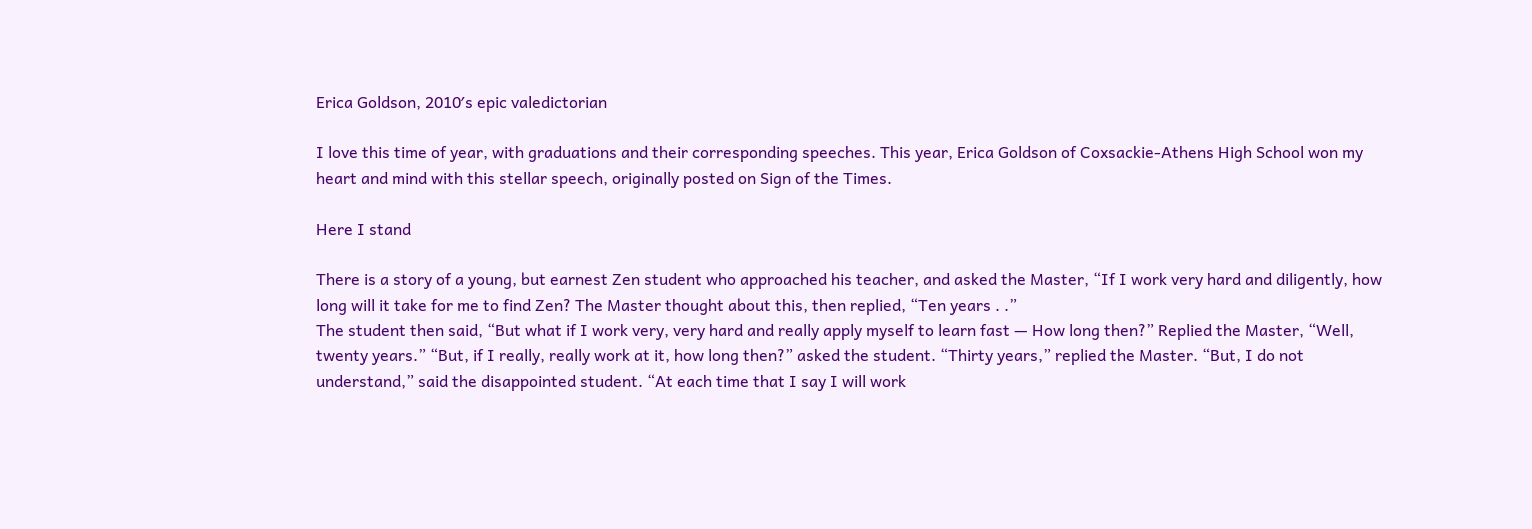Erica Goldson, 2010′s epic valedictorian

I love this time of year, with graduations and their corresponding speeches. This year, Erica Goldson of Coxsackie-Athens High School won my heart and mind with this stellar speech, originally posted on Sign of the Times.

Here I stand

There is a story of a young, but earnest Zen student who approached his teacher, and asked the Master, “If I work very hard and diligently, how long will it take for me to find Zen? The Master thought about this, then replied, “Ten years . .”
The student then said, “But what if I work very, very hard and really apply myself to learn fast — How long then?” Replied the Master, “Well, twenty years.” “But, if I really, really work at it, how long then?” asked the student. “Thirty years,” replied the Master. “But, I do not understand,” said the disappointed student. “At each time that I say I will work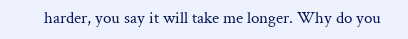harder, you say it will take me longer. Why do you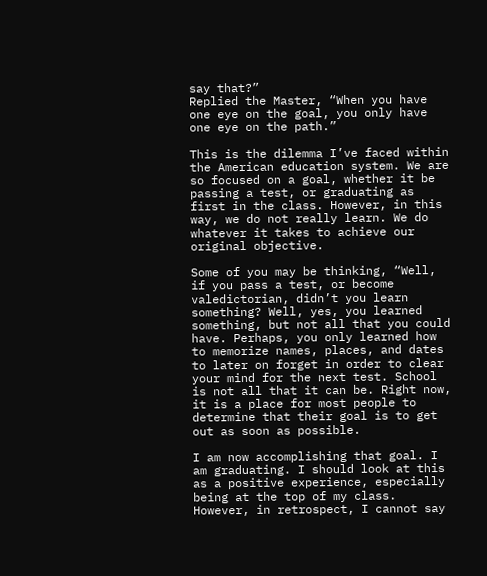say that?”
Replied the Master, “When you have one eye on the goal, you only have one eye on the path.”

This is the dilemma I’ve faced within the American education system. We are so focused on a goal, whether it be passing a test, or graduating as first in the class. However, in this way, we do not really learn. We do whatever it takes to achieve our original objective.

Some of you may be thinking, “Well, if you pass a test, or become valedictorian, didn’t you learn something? Well, yes, you learned something, but not all that you could have. Perhaps, you only learned how to memorize names, places, and dates to later on forget in order to clear your mind for the next test. School is not all that it can be. Right now, it is a place for most people to determine that their goal is to get out as soon as possible.

I am now accomplishing that goal. I am graduating. I should look at this as a positive experience, especially being at the top of my class. However, in retrospect, I cannot say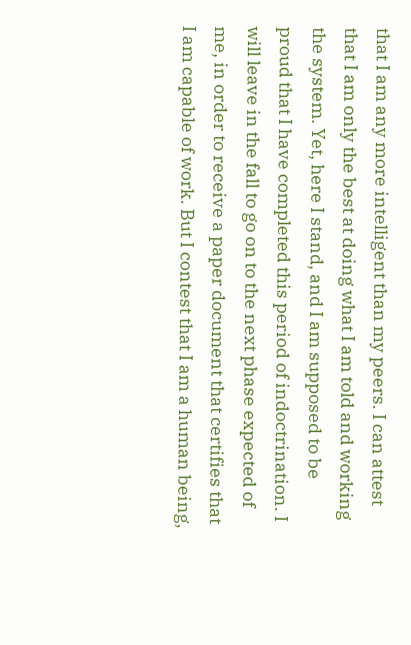that I am any more intelligent than my peers. I can attest that I am only the best at doing what I am told and working the system. Yet, here I stand, and I am supposed to be proud that I have completed this period of indoctrination. I will leave in the fall to go on to the next phase expected of me, in order to receive a paper document that certifies that I am capable of work. But I contest that I am a human being,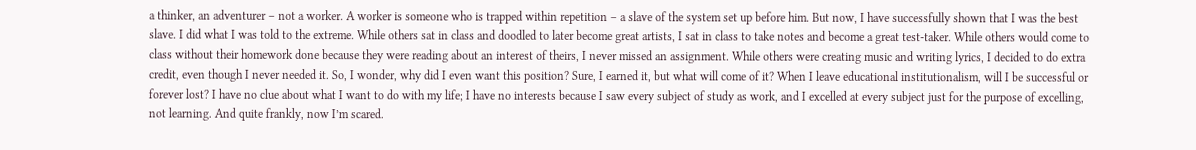a thinker, an adventurer – not a worker. A worker is someone who is trapped within repetition – a slave of the system set up before him. But now, I have successfully shown that I was the best slave. I did what I was told to the extreme. While others sat in class and doodled to later become great artists, I sat in class to take notes and become a great test-taker. While others would come to class without their homework done because they were reading about an interest of theirs, I never missed an assignment. While others were creating music and writing lyrics, I decided to do extra credit, even though I never needed it. So, I wonder, why did I even want this position? Sure, I earned it, but what will come of it? When I leave educational institutionalism, will I be successful or forever lost? I have no clue about what I want to do with my life; I have no interests because I saw every subject of study as work, and I excelled at every subject just for the purpose of excelling, not learning. And quite frankly, now I’m scared.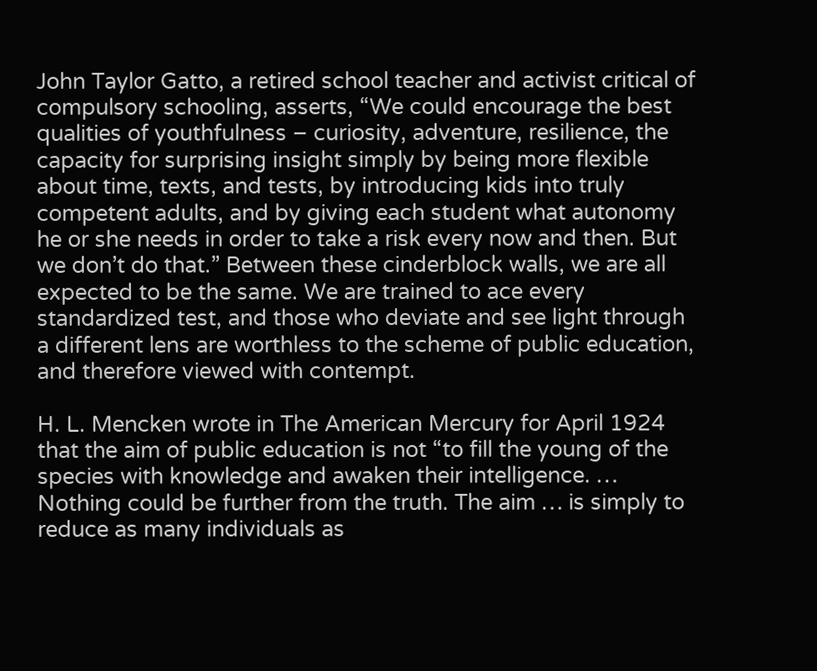John Taylor Gatto, a retired school teacher and activist critical of compulsory schooling, asserts, “We could encourage the best qualities of youthfulness – curiosity, adventure, resilience, the capacity for surprising insight simply by being more flexible about time, texts, and tests, by introducing kids into truly competent adults, and by giving each student what autonomy he or she needs in order to take a risk every now and then. But we don’t do that.” Between these cinderblock walls, we are all expected to be the same. We are trained to ace every standardized test, and those who deviate and see light through a different lens are worthless to the scheme of public education, and therefore viewed with contempt.

H. L. Mencken wrote in The American Mercury for April 1924 that the aim of public education is not “to fill the young of the species with knowledge and awaken their intelligence. … Nothing could be further from the truth. The aim … is simply to reduce as many individuals as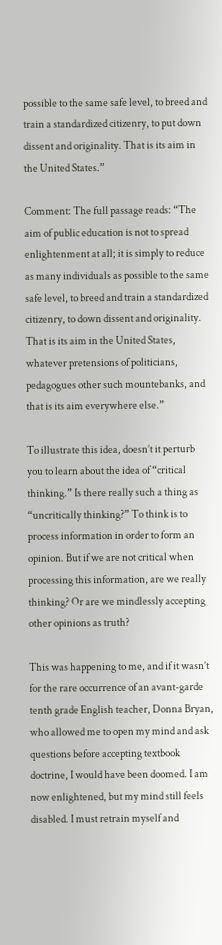possible to the same safe level, to breed and train a standardized citizenry, to put down dissent and originality. That is its aim in the United States.”

Comment: The full passage reads: “The aim of public education is not to spread enlightenment at all; it is simply to reduce as many individuals as possible to the same safe level, to breed and train a standardized citizenry, to down dissent and originality. That is its aim in the United States, whatever pretensions of politicians, pedagogues other such mountebanks, and that is its aim everywhere else.”

To illustrate this idea, doesn’t it perturb you to learn about the idea of “critical thinking.” Is there really such a thing as “uncritically thinking?” To think is to process information in order to form an opinion. But if we are not critical when processing this information, are we really thinking? Or are we mindlessly accepting other opinions as truth?

This was happening to me, and if it wasn’t for the rare occurrence of an avant-garde tenth grade English teacher, Donna Bryan, who allowed me to open my mind and ask questions before accepting textbook doctrine, I would have been doomed. I am now enlightened, but my mind still feels disabled. I must retrain myself and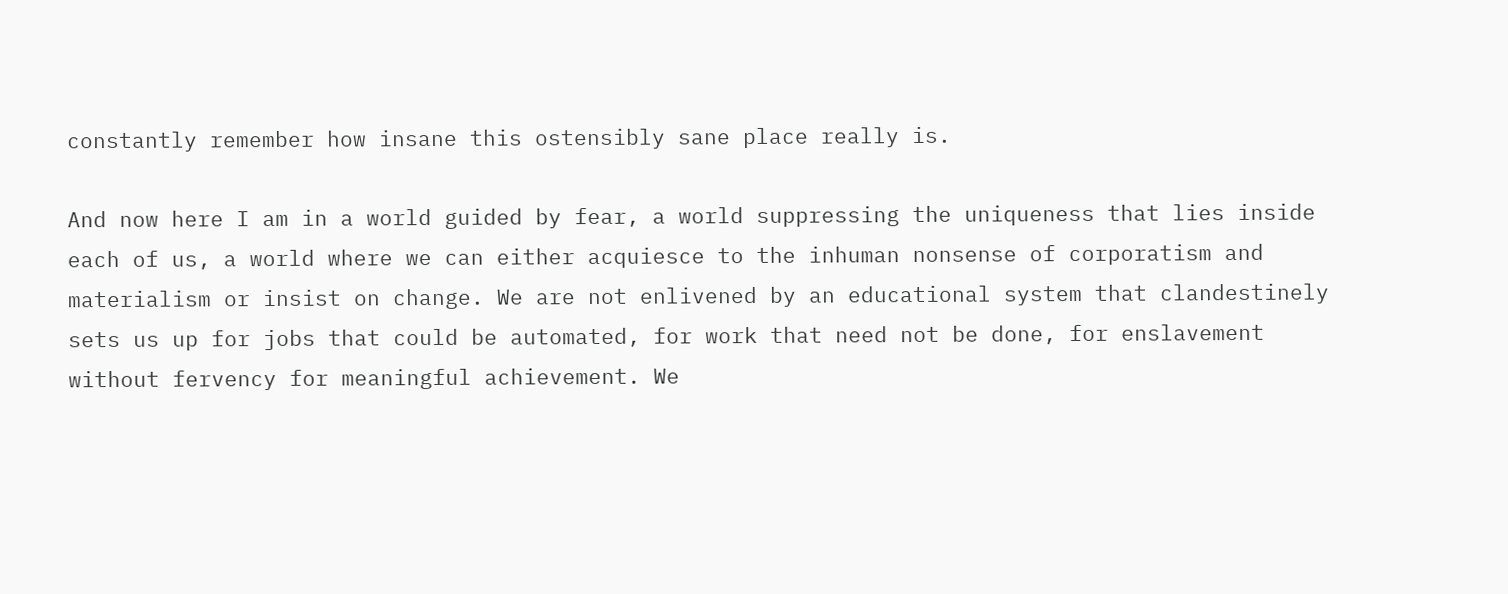constantly remember how insane this ostensibly sane place really is.

And now here I am in a world guided by fear, a world suppressing the uniqueness that lies inside each of us, a world where we can either acquiesce to the inhuman nonsense of corporatism and materialism or insist on change. We are not enlivened by an educational system that clandestinely sets us up for jobs that could be automated, for work that need not be done, for enslavement without fervency for meaningful achievement. We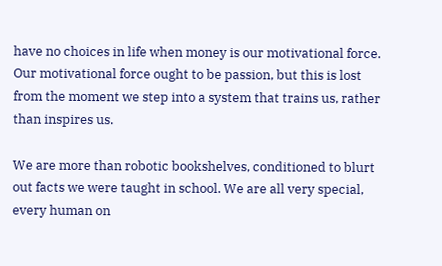have no choices in life when money is our motivational force. Our motivational force ought to be passion, but this is lost from the moment we step into a system that trains us, rather than inspires us.

We are more than robotic bookshelves, conditioned to blurt out facts we were taught in school. We are all very special, every human on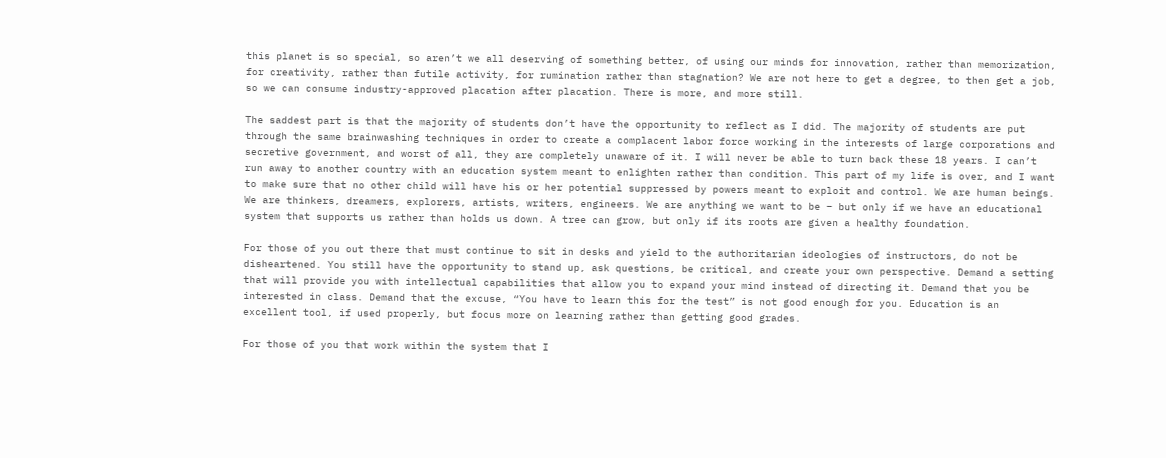this planet is so special, so aren’t we all deserving of something better, of using our minds for innovation, rather than memorization, for creativity, rather than futile activity, for rumination rather than stagnation? We are not here to get a degree, to then get a job, so we can consume industry-approved placation after placation. There is more, and more still.

The saddest part is that the majority of students don’t have the opportunity to reflect as I did. The majority of students are put through the same brainwashing techniques in order to create a complacent labor force working in the interests of large corporations and secretive government, and worst of all, they are completely unaware of it. I will never be able to turn back these 18 years. I can’t run away to another country with an education system meant to enlighten rather than condition. This part of my life is over, and I want to make sure that no other child will have his or her potential suppressed by powers meant to exploit and control. We are human beings. We are thinkers, dreamers, explorers, artists, writers, engineers. We are anything we want to be – but only if we have an educational system that supports us rather than holds us down. A tree can grow, but only if its roots are given a healthy foundation.

For those of you out there that must continue to sit in desks and yield to the authoritarian ideologies of instructors, do not be disheartened. You still have the opportunity to stand up, ask questions, be critical, and create your own perspective. Demand a setting that will provide you with intellectual capabilities that allow you to expand your mind instead of directing it. Demand that you be interested in class. Demand that the excuse, “You have to learn this for the test” is not good enough for you. Education is an excellent tool, if used properly, but focus more on learning rather than getting good grades.

For those of you that work within the system that I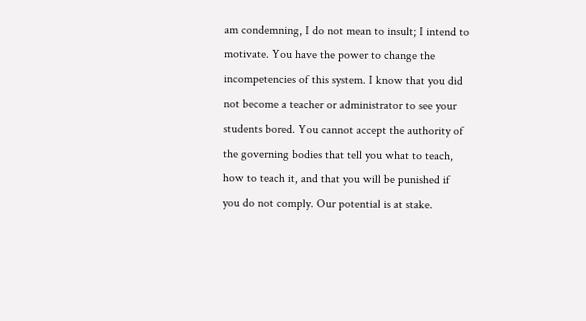am condemning, I do not mean to insult; I intend to motivate. You have the power to change the incompetencies of this system. I know that you did not become a teacher or administrator to see your students bored. You cannot accept the authority of the governing bodies that tell you what to teach, how to teach it, and that you will be punished if you do not comply. Our potential is at stake.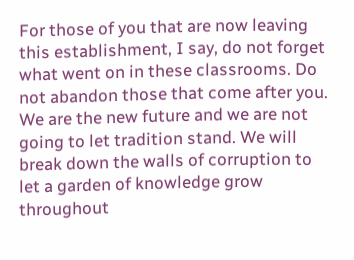For those of you that are now leaving this establishment, I say, do not forget what went on in these classrooms. Do not abandon those that come after you. We are the new future and we are not going to let tradition stand. We will break down the walls of corruption to let a garden of knowledge grow throughout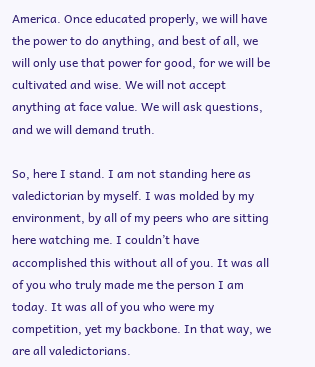America. Once educated properly, we will have the power to do anything, and best of all, we will only use that power for good, for we will be cultivated and wise. We will not accept anything at face value. We will ask questions, and we will demand truth.

So, here I stand. I am not standing here as valedictorian by myself. I was molded by my environment, by all of my peers who are sitting here watching me. I couldn’t have accomplished this without all of you. It was all of you who truly made me the person I am today. It was all of you who were my competition, yet my backbone. In that way, we are all valedictorians.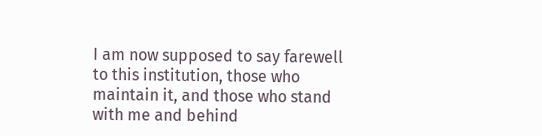I am now supposed to say farewell to this institution, those who maintain it, and those who stand with me and behind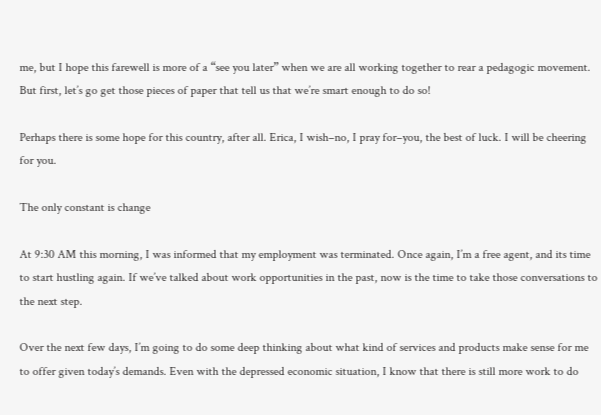me, but I hope this farewell is more of a “see you later” when we are all working together to rear a pedagogic movement. But first, let’s go get those pieces of paper that tell us that we’re smart enough to do so!

Perhaps there is some hope for this country, after all. Erica, I wish–no, I pray for–you, the best of luck. I will be cheering for you.

The only constant is change

At 9:30 AM this morning, I was informed that my employment was terminated. Once again, I’m a free agent, and its time to start hustling again. If we’ve talked about work opportunities in the past, now is the time to take those conversations to the next step.

Over the next few days, I’m going to do some deep thinking about what kind of services and products make sense for me to offer given today’s demands. Even with the depressed economic situation, I know that there is still more work to do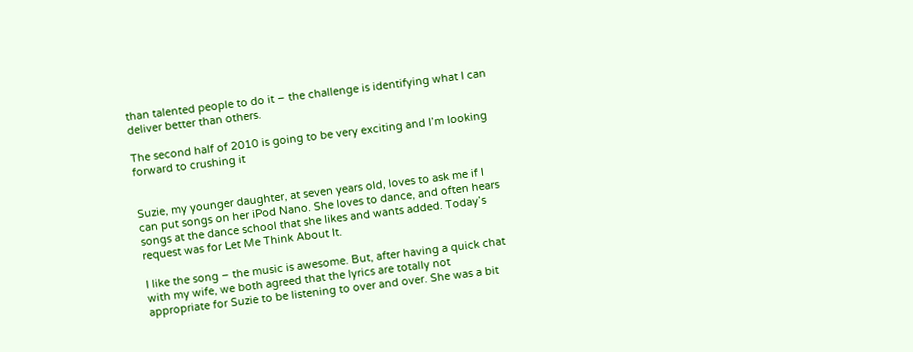than talented people to do it – the challenge is identifying what I can deliver better than others.

The second half of 2010 is going to be very exciting and I’m looking forward to crushing it


Suzie, my younger daughter, at seven years old, loves to ask me if I can put songs on her iPod Nano. She loves to dance, and often hears songs at the dance school that she likes and wants added. Today’s request was for Let Me Think About It.

I like the song – the music is awesome. But, after having a quick chat with my wife, we both agreed that the lyrics are totally not appropriate for Suzie to be listening to over and over. She was a bit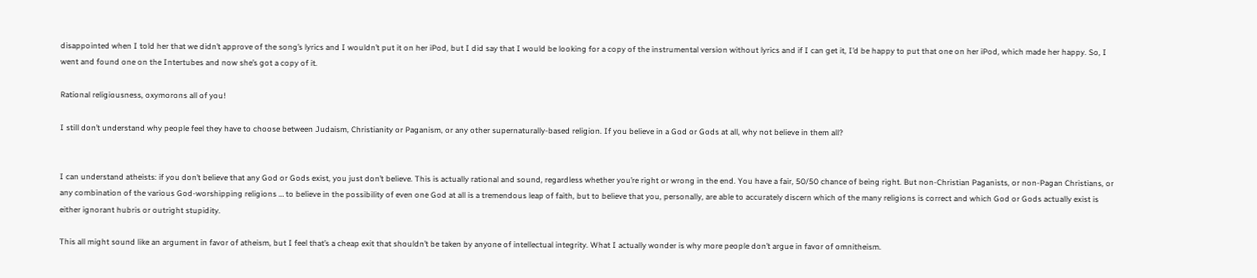disappointed when I told her that we didn’t approve of the song’s lyrics and I wouldn’t put it on her iPod, but I did say that I would be looking for a copy of the instrumental version without lyrics and if I can get it, I’d be happy to put that one on her iPod, which made her happy. So, I went and found one on the Intertubes and now she’s got a copy of it.

Rational religiousness, oxymorons all of you!

I still don’t understand why people feel they have to choose between Judaism, Christianity or Paganism, or any other supernaturally-based religion. If you believe in a God or Gods at all, why not believe in them all?


I can understand atheists: if you don’t believe that any God or Gods exist, you just don’t believe. This is actually rational and sound, regardless whether you’re right or wrong in the end. You have a fair, 50/50 chance of being right. But non-Christian Paganists, or non-Pagan Christians, or any combination of the various God-worshipping religions … to believe in the possibility of even one God at all is a tremendous leap of faith, but to believe that you, personally, are able to accurately discern which of the many religions is correct and which God or Gods actually exist is either ignorant hubris or outright stupidity.

This all might sound like an argument in favor of atheism, but I feel that’s a cheap exit that shouldn’t be taken by anyone of intellectual integrity. What I actually wonder is why more people don’t argue in favor of omnitheism.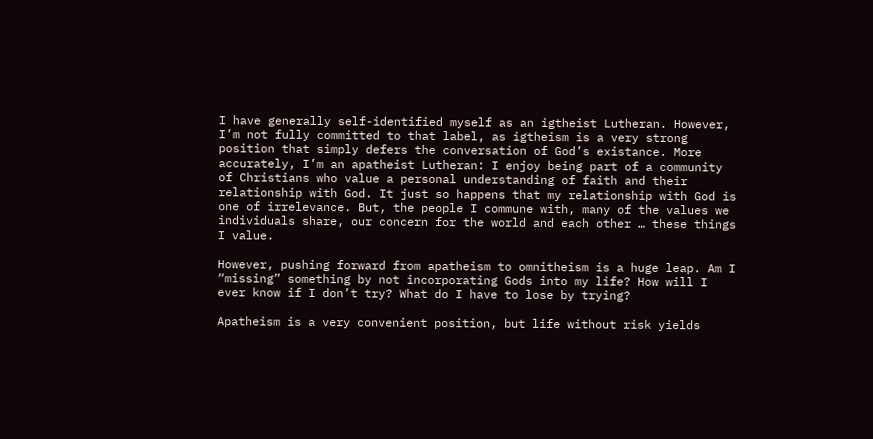I have generally self-identified myself as an igtheist Lutheran. However, I’m not fully committed to that label, as igtheism is a very strong position that simply defers the conversation of God’s existance. More accurately, I’m an apatheist Lutheran: I enjoy being part of a community of Christians who value a personal understanding of faith and their relationship with God. It just so happens that my relationship with God is one of irrelevance. But, the people I commune with, many of the values we individuals share, our concern for the world and each other … these things I value.

However, pushing forward from apatheism to omnitheism is a huge leap. Am I “missing” something by not incorporating Gods into my life? How will I ever know if I don’t try? What do I have to lose by trying?

Apatheism is a very convenient position, but life without risk yields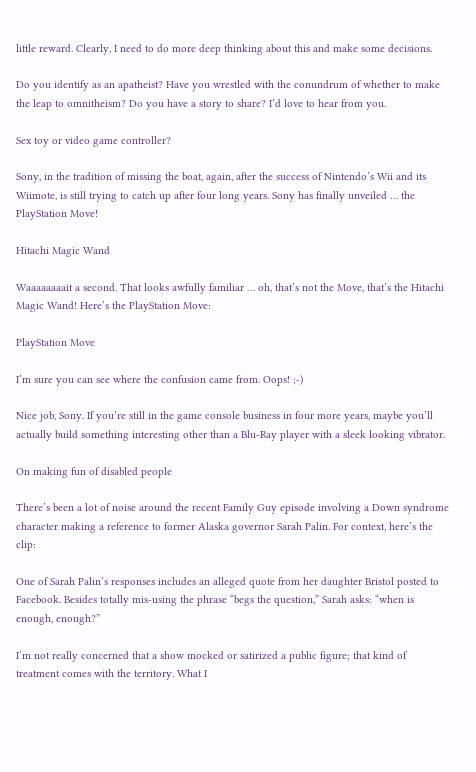little reward. Clearly, I need to do more deep thinking about this and make some decisions.

Do you identify as an apatheist? Have you wrestled with the conundrum of whether to make the leap to omnitheism? Do you have a story to share? I’d love to hear from you.

Sex toy or video game controller?

Sony, in the tradition of missing the boat, again, after the success of Nintendo’s Wii and its Wiimote, is still trying to catch up after four long years. Sony has finally unveiled … the PlayStation Move!

Hitachi Magic Wand

Waaaaaaaait a second. That looks awfully familiar … oh, that’s not the Move, that’s the Hitachi Magic Wand! Here’s the PlayStation Move:

PlayStation Move

I’m sure you can see where the confusion came from. Oops! ;-)

Nice job, Sony. If you’re still in the game console business in four more years, maybe you’ll actually build something interesting other than a Blu-Ray player with a sleek looking vibrator.

On making fun of disabled people

There’s been a lot of noise around the recent Family Guy episode involving a Down syndrome character making a reference to former Alaska governor Sarah Palin. For context, here’s the clip:

One of Sarah Palin’s responses includes an alleged quote from her daughter Bristol posted to Facebook. Besides totally mis-using the phrase “begs the question,” Sarah asks: “when is enough, enough?”

I’m not really concerned that a show mocked or satirized a public figure; that kind of treatment comes with the territory. What I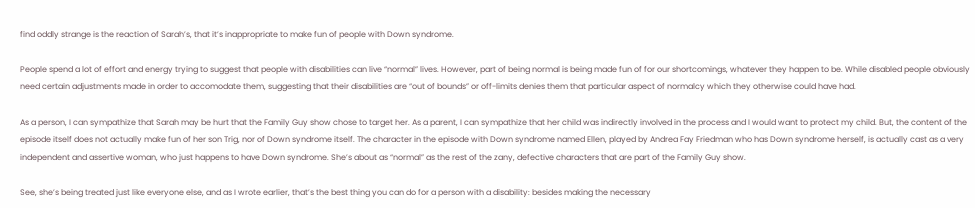find oddly strange is the reaction of Sarah’s, that it’s inappropriate to make fun of people with Down syndrome.

People spend a lot of effort and energy trying to suggest that people with disabilities can live “normal” lives. However, part of being normal is being made fun of for our shortcomings, whatever they happen to be. While disabled people obviously need certain adjustments made in order to accomodate them, suggesting that their disabilities are “out of bounds” or off-limits denies them that particular aspect of normalcy which they otherwise could have had.

As a person, I can sympathize that Sarah may be hurt that the Family Guy show chose to target her. As a parent, I can sympathize that her child was indirectly involved in the process and I would want to protect my child. But, the content of the episode itself does not actually make fun of her son Trig, nor of Down syndrome itself. The character in the episode with Down syndrome named Ellen, played by Andrea Fay Friedman who has Down syndrome herself, is actually cast as a very independent and assertive woman, who just happens to have Down syndrome. She’s about as “normal” as the rest of the zany, defective characters that are part of the Family Guy show.

See, she’s being treated just like everyone else, and as I wrote earlier, that’s the best thing you can do for a person with a disability: besides making the necessary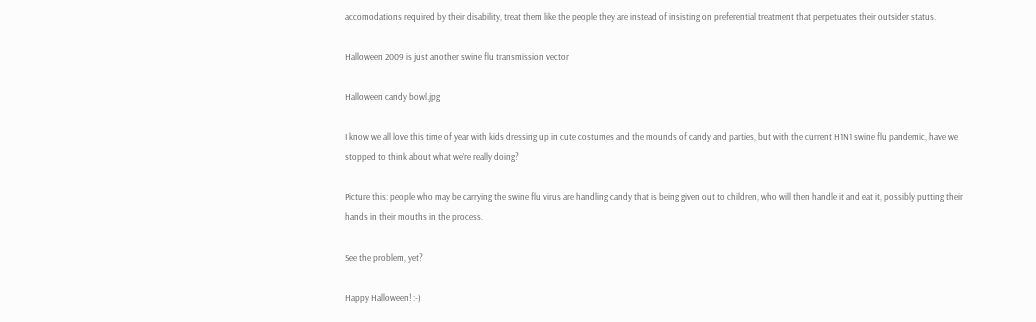accomodations required by their disability, treat them like the people they are instead of insisting on preferential treatment that perpetuates their outsider status.

Halloween 2009 is just another swine flu transmission vector

Halloween candy bowl.jpg

I know we all love this time of year with kids dressing up in cute costumes and the mounds of candy and parties, but with the current H1N1 swine flu pandemic, have we stopped to think about what we’re really doing?

Picture this: people who may be carrying the swine flu virus are handling candy that is being given out to children, who will then handle it and eat it, possibly putting their hands in their mouths in the process.

See the problem, yet?

Happy Halloween! :-)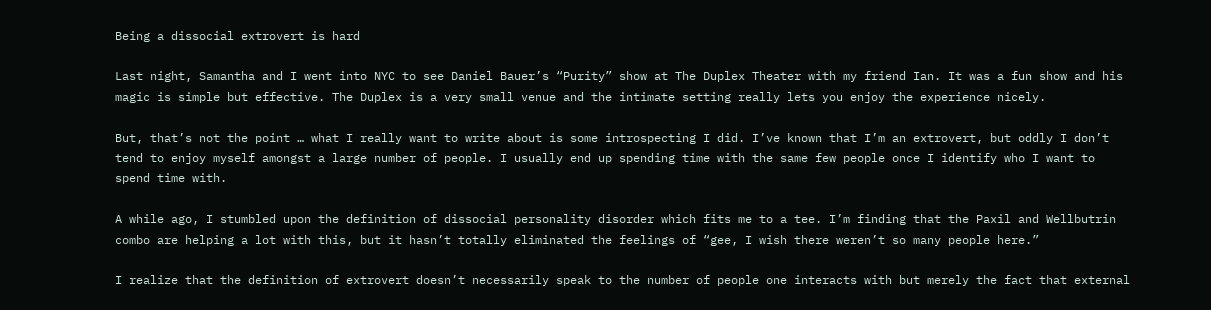Being a dissocial extrovert is hard

Last night, Samantha and I went into NYC to see Daniel Bauer’s “Purity” show at The Duplex Theater with my friend Ian. It was a fun show and his magic is simple but effective. The Duplex is a very small venue and the intimate setting really lets you enjoy the experience nicely.

But, that’s not the point … what I really want to write about is some introspecting I did. I’ve known that I’m an extrovert, but oddly I don’t tend to enjoy myself amongst a large number of people. I usually end up spending time with the same few people once I identify who I want to spend time with.

A while ago, I stumbled upon the definition of dissocial personality disorder which fits me to a tee. I’m finding that the Paxil and Wellbutrin combo are helping a lot with this, but it hasn’t totally eliminated the feelings of “gee, I wish there weren’t so many people here.”

I realize that the definition of extrovert doesn’t necessarily speak to the number of people one interacts with but merely the fact that external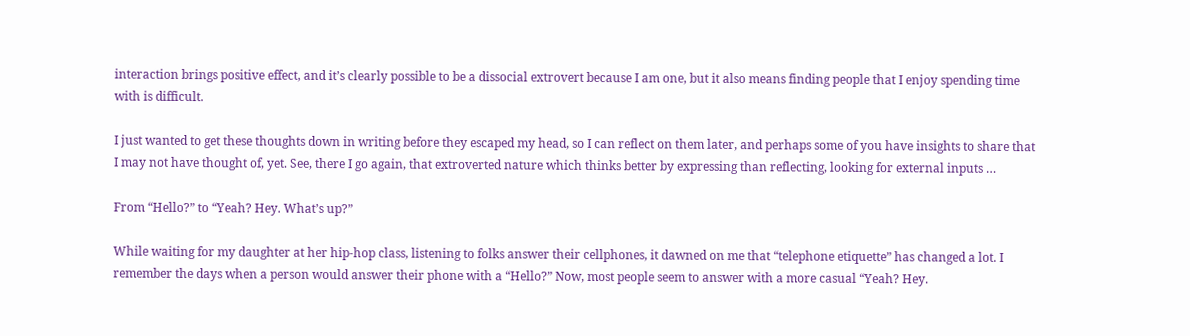interaction brings positive effect, and it’s clearly possible to be a dissocial extrovert because I am one, but it also means finding people that I enjoy spending time with is difficult.

I just wanted to get these thoughts down in writing before they escaped my head, so I can reflect on them later, and perhaps some of you have insights to share that I may not have thought of, yet. See, there I go again, that extroverted nature which thinks better by expressing than reflecting, looking for external inputs …

From “Hello?” to “Yeah? Hey. What’s up?”

While waiting for my daughter at her hip-hop class, listening to folks answer their cellphones, it dawned on me that “telephone etiquette” has changed a lot. I remember the days when a person would answer their phone with a “Hello?” Now, most people seem to answer with a more casual “Yeah? Hey.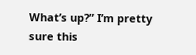What’s up?” I’m pretty sure this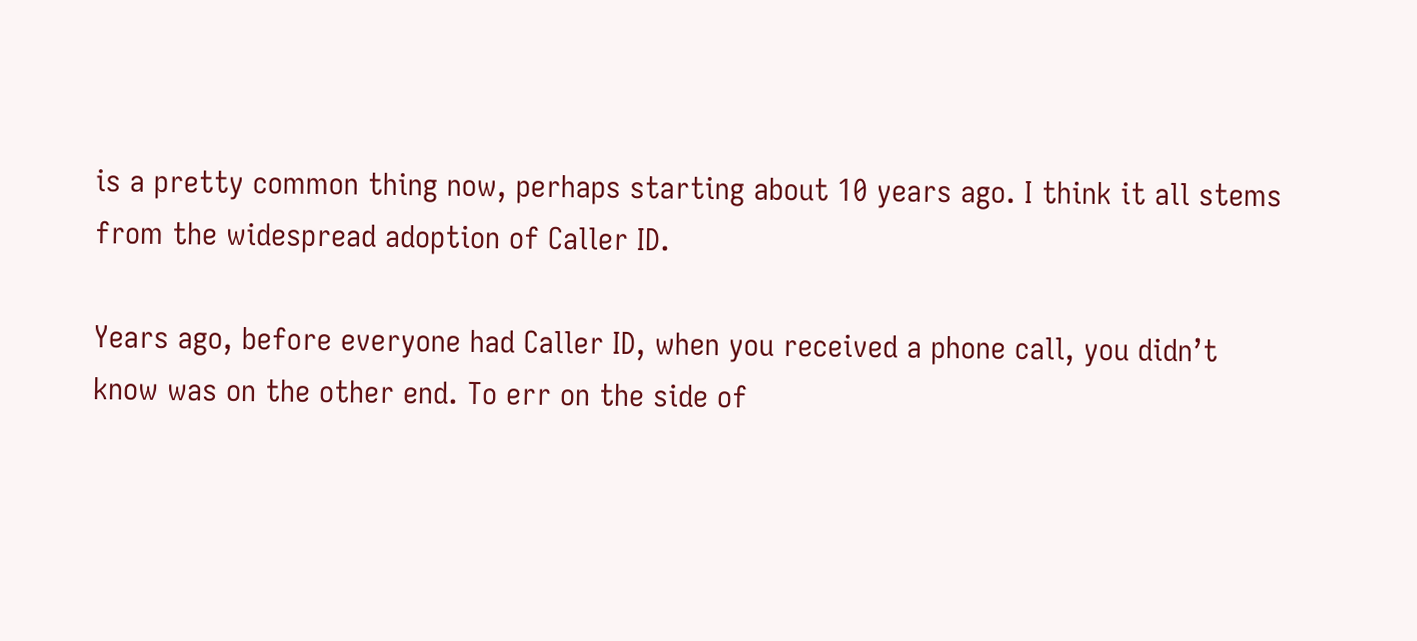is a pretty common thing now, perhaps starting about 10 years ago. I think it all stems from the widespread adoption of Caller ID.

Years ago, before everyone had Caller ID, when you received a phone call, you didn’t know was on the other end. To err on the side of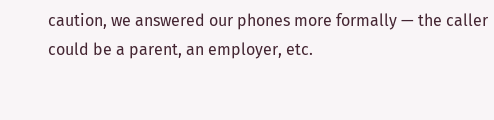caution, we answered our phones more formally — the caller could be a parent, an employer, etc.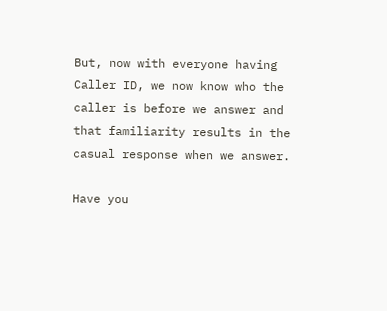But, now with everyone having Caller ID, we now know who the caller is before we answer and that familiarity results in the casual response when we answer.

Have you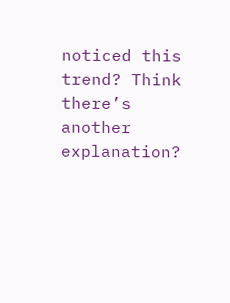noticed this trend? Think there’s another explanation?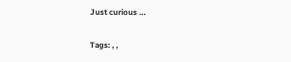Just curious …

Tags: , ,